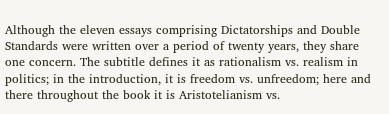Although the eleven essays comprising Dictatorships and Double Standards were written over a period of twenty years, they share one concern. The subtitle defines it as rationalism vs. realism in politics; in the introduction, it is freedom vs. unfreedom; here and there throughout the book it is Aristotelianism vs.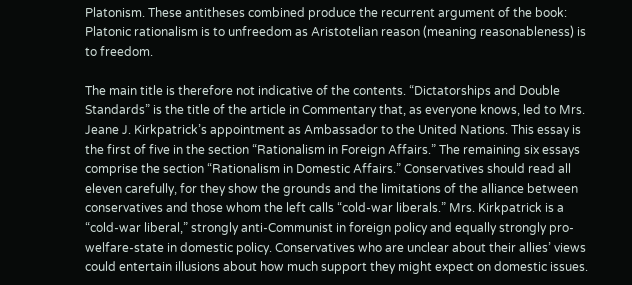Platonism. These antitheses combined produce the recurrent argument of the book: Platonic rationalism is to unfreedom as Aristotelian reason (meaning reasonableness) is to freedom.

The main title is therefore not indicative of the contents. “Dictatorships and Double Standards” is the title of the article in Commentary that, as everyone knows, led to Mrs. Jeane J. Kirkpatrick’s appointment as Ambassador to the United Nations. This essay is the first of five in the section “Rationalism in Foreign Affairs.” The remaining six essays comprise the section “Rationalism in Domestic Affairs.” Conservatives should read all eleven carefully, for they show the grounds and the limitations of the alliance between conservatives and those whom the left calls “cold-war liberals.” Mrs. Kirkpatrick is a “cold-war liberal,” strongly anti-Communist in foreign policy and equally strongly pro-welfare-state in domestic policy. Conservatives who are unclear about their allies’ views could entertain illusions about how much support they might expect on domestic issues.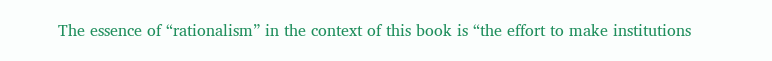The essence of “rationalism” in the context of this book is “the effort to make institutions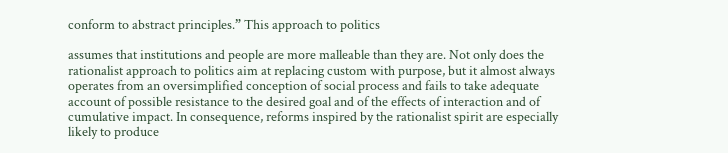conform to abstract principles.” This approach to politics

assumes that institutions and people are more malleable than they are. Not only does the rationalist approach to politics aim at replacing custom with purpose, but it almost always operates from an oversimplified conception of social process and fails to take adequate account of possible resistance to the desired goal and of the effects of interaction and of cumulative impact. In consequence, reforms inspired by the rationalist spirit are especially likely to produce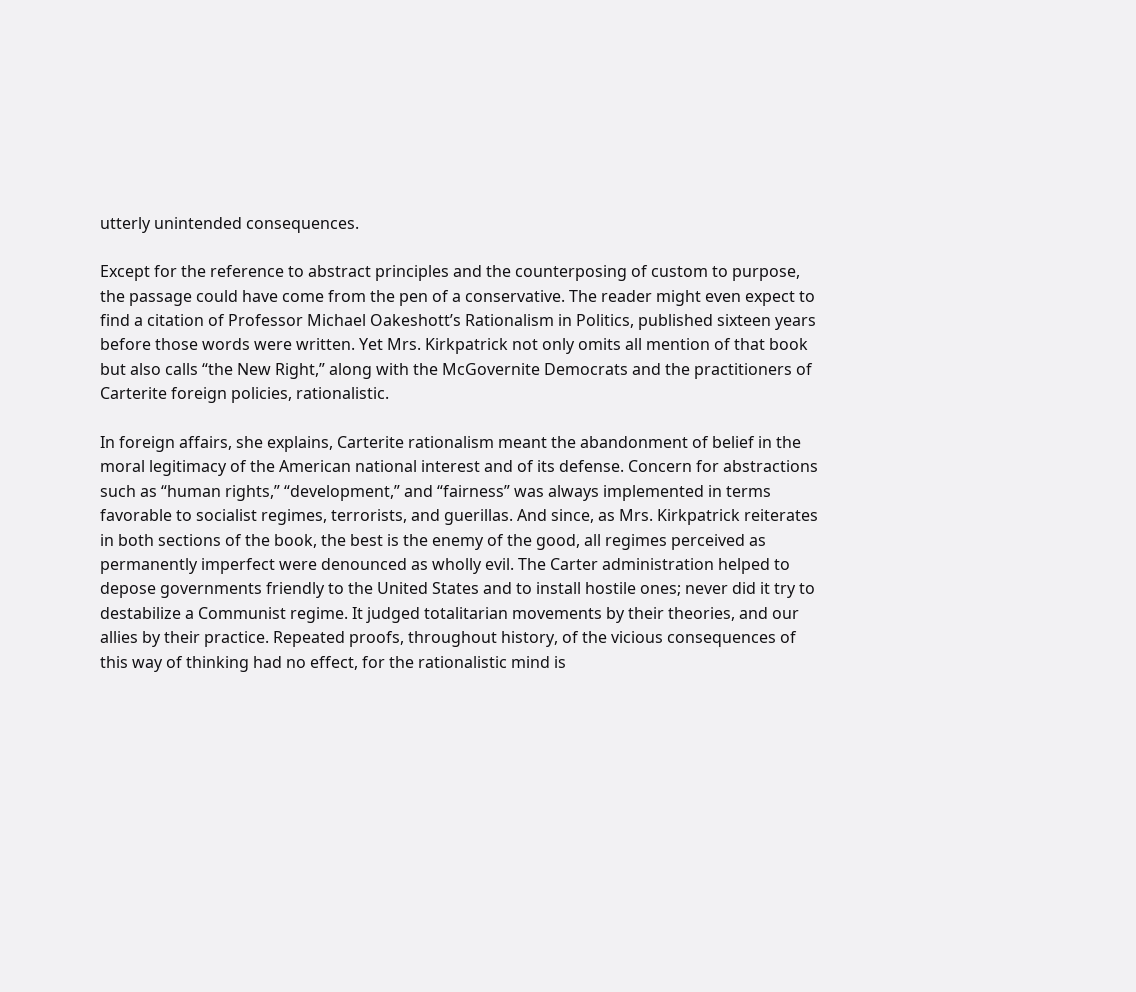utterly unintended consequences.

Except for the reference to abstract principles and the counterposing of custom to purpose, the passage could have come from the pen of a conservative. The reader might even expect to find a citation of Professor Michael Oakeshott’s Rationalism in Politics, published sixteen years before those words were written. Yet Mrs. Kirkpatrick not only omits all mention of that book but also calls “the New Right,” along with the McGovernite Democrats and the practitioners of Carterite foreign policies, rationalistic.

In foreign affairs, she explains, Carterite rationalism meant the abandonment of belief in the moral legitimacy of the American national interest and of its defense. Concern for abstractions such as “human rights,” “development,” and “fairness” was always implemented in terms favorable to socialist regimes, terrorists, and guerillas. And since, as Mrs. Kirkpatrick reiterates in both sections of the book, the best is the enemy of the good, all regimes perceived as permanently imperfect were denounced as wholly evil. The Carter administration helped to depose governments friendly to the United States and to install hostile ones; never did it try to destabilize a Communist regime. It judged totalitarian movements by their theories, and our allies by their practice. Repeated proofs, throughout history, of the vicious consequences of this way of thinking had no effect, for the rationalistic mind is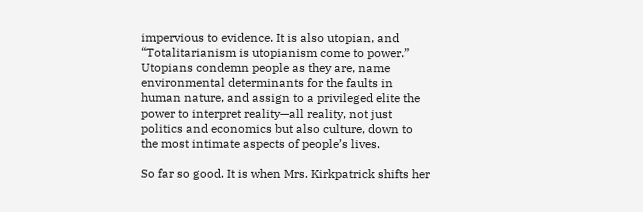impervious to evidence. It is also utopian, and “Totalitarianism is utopianism come to power.” Utopians condemn people as they are, name environmental determinants for the faults in human nature, and assign to a privileged elite the power to interpret reality—all reality, not just politics and economics but also culture, down to the most intimate aspects of people’s lives.

So far so good. It is when Mrs. Kirkpatrick shifts her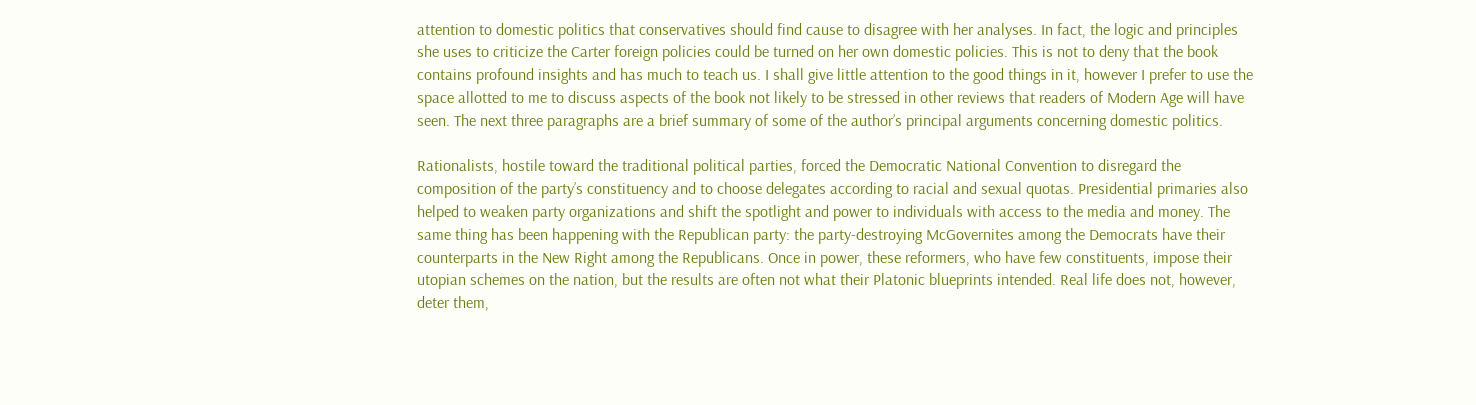attention to domestic politics that conservatives should find cause to disagree with her analyses. In fact, the logic and principles she uses to criticize the Carter foreign policies could be turned on her own domestic policies. This is not to deny that the book contains profound insights and has much to teach us. I shall give little attention to the good things in it, however I prefer to use the space allotted to me to discuss aspects of the book not likely to be stressed in other reviews that readers of Modern Age will have seen. The next three paragraphs are a brief summary of some of the author’s principal arguments concerning domestic politics.

Rationalists, hostile toward the traditional political parties, forced the Democratic National Convention to disregard the composition of the party’s constituency and to choose delegates according to racial and sexual quotas. Presidential primaries also helped to weaken party organizations and shift the spotlight and power to individuals with access to the media and money. The same thing has been happening with the Republican party: the party-destroying McGovernites among the Democrats have their counterparts in the New Right among the Republicans. Once in power, these reformers, who have few constituents, impose their utopian schemes on the nation, but the results are often not what their Platonic blueprints intended. Real life does not, however, deter them,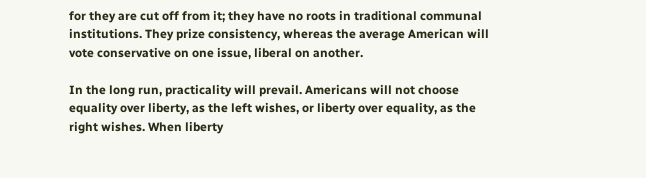for they are cut off from it; they have no roots in traditional communal institutions. They prize consistency, whereas the average American will vote conservative on one issue, liberal on another.

In the long run, practicality will prevail. Americans will not choose equality over liberty, as the left wishes, or liberty over equality, as the right wishes. When liberty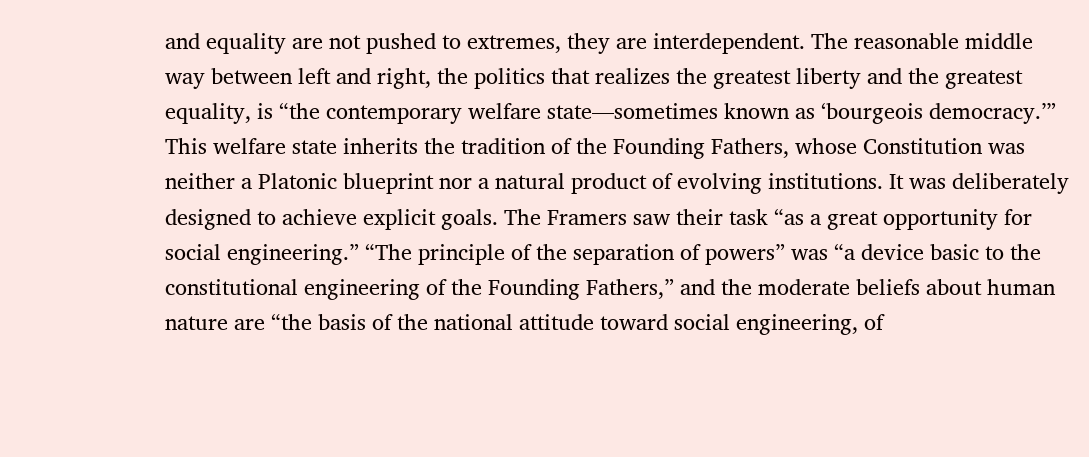and equality are not pushed to extremes, they are interdependent. The reasonable middle way between left and right, the politics that realizes the greatest liberty and the greatest equality, is “the contemporary welfare state—sometimes known as ‘bourgeois democracy.’” This welfare state inherits the tradition of the Founding Fathers, whose Constitution was neither a Platonic blueprint nor a natural product of evolving institutions. It was deliberately designed to achieve explicit goals. The Framers saw their task “as a great opportunity for social engineering.” “The principle of the separation of powers” was “a device basic to the constitutional engineering of the Founding Fathers,” and the moderate beliefs about human nature are “the basis of the national attitude toward social engineering, of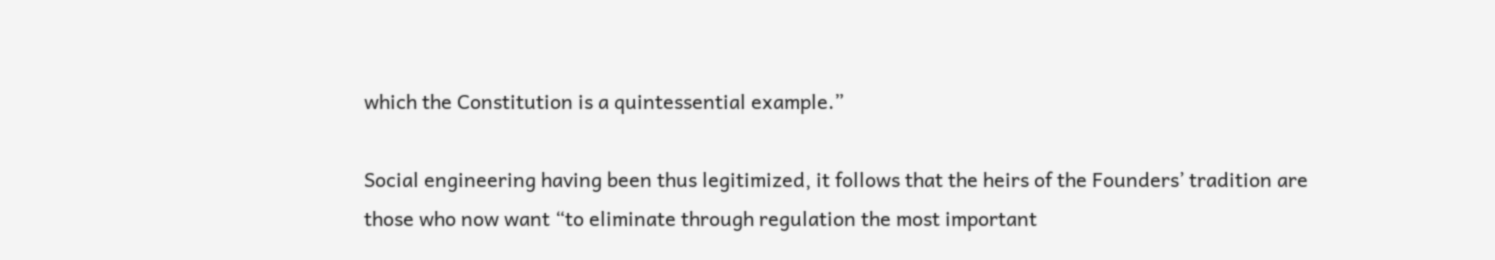which the Constitution is a quintessential example.”

Social engineering having been thus legitimized, it follows that the heirs of the Founders’ tradition are those who now want “to eliminate through regulation the most important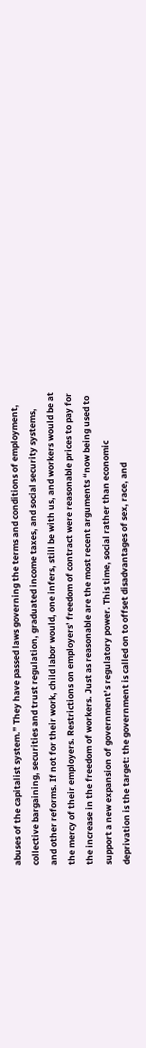abuses of the capitalist system.” They have passed laws governing the terms and conditions of employment, collective bargaining, securities and trust regulation, graduated income taxes, and social security systems, and other reforms. If not for their work, child labor would, one infers, still be with us, and workers would be at the mercy of their employers. Restrictions on employers’ freedom of contract were reasonable prices to pay for the increase in the freedom of workers. Just as reasonable are the most recent arguments “now being used to support a new expansion of government’s regulatory power. This time, social rather than economic deprivation is the target: the government is called on to offset disadvantages of sex, race, and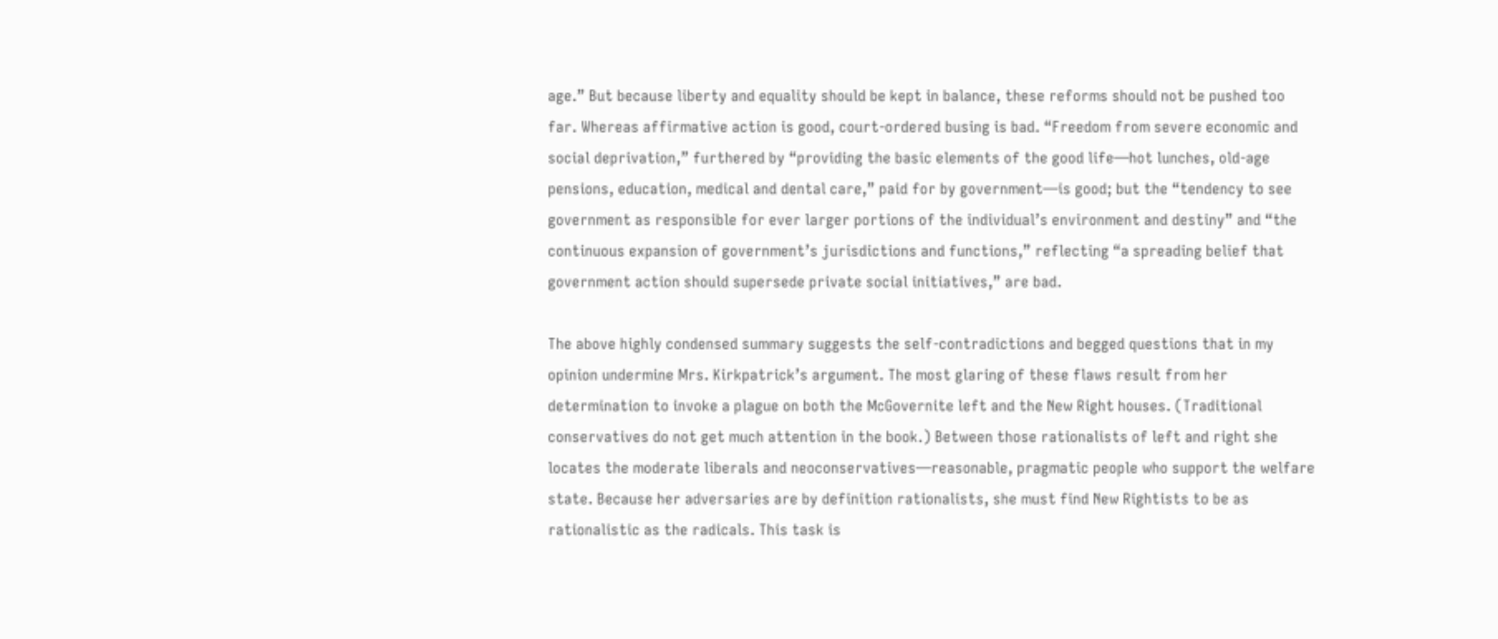age.” But because liberty and equality should be kept in balance, these reforms should not be pushed too far. Whereas affirmative action is good, court-ordered busing is bad. “Freedom from severe economic and social deprivation,” furthered by “providing the basic elements of the good life—hot lunches, old-age pensions, education, medical and dental care,” paid for by government—is good; but the “tendency to see government as responsible for ever larger portions of the individual’s environment and destiny” and “the continuous expansion of government’s jurisdictions and functions,” reflecting “a spreading belief that government action should supersede private social initiatives,” are bad.

The above highly condensed summary suggests the self-contradictions and begged questions that in my opinion undermine Mrs. Kirkpatrick’s argument. The most glaring of these flaws result from her determination to invoke a plague on both the McGovernite left and the New Right houses. (Traditional conservatives do not get much attention in the book.) Between those rationalists of left and right she locates the moderate liberals and neoconservatives—reasonable, pragmatic people who support the welfare state. Because her adversaries are by definition rationalists, she must find New Rightists to be as rationalistic as the radicals. This task is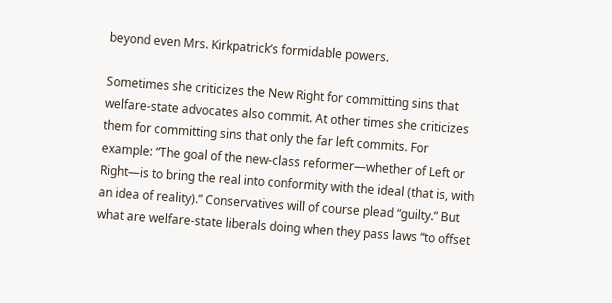beyond even Mrs. Kirkpatrick’s formidable powers.

Sometimes she criticizes the New Right for committing sins that welfare-state advocates also commit. At other times she criticizes them for committing sins that only the far left commits. For example: “The goal of the new-class reformer—whether of Left or Right—is to bring the real into conformity with the ideal (that is, with an idea of reality).” Conservatives will of course plead “guilty.” But what are welfare-state liberals doing when they pass laws “to offset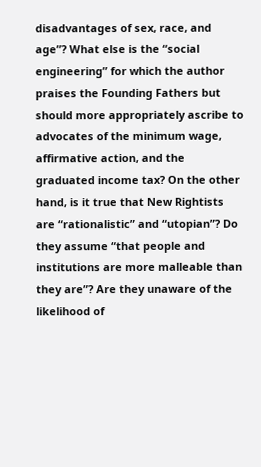disadvantages of sex, race, and age”? What else is the “social engineering” for which the author praises the Founding Fathers but should more appropriately ascribe to advocates of the minimum wage, affirmative action, and the graduated income tax? On the other hand, is it true that New Rightists are “rationalistic” and “utopian”? Do they assume “that people and institutions are more malleable than they are”? Are they unaware of the likelihood of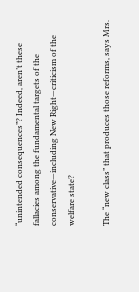“unintended consequences”? Indeed, aren’t these fallacies among the fundamental targets of the conservative—including New Right—criticism of the welfare state?

The “new class” that produces those reforms, says Mrs.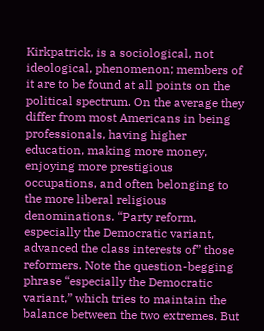Kirkpatrick, is a sociological, not ideological, phenomenon; members of it are to be found at all points on the political spectrum. On the average they differ from most Americans in being professionals, having higher education, making more money, enjoying more prestigious occupations, and often belonging to the more liberal religious denominations. “Party reform, especially the Democratic variant, advanced the class interests of” those reformers. Note the question-begging phrase “especially the Democratic variant,” which tries to maintain the balance between the two extremes. But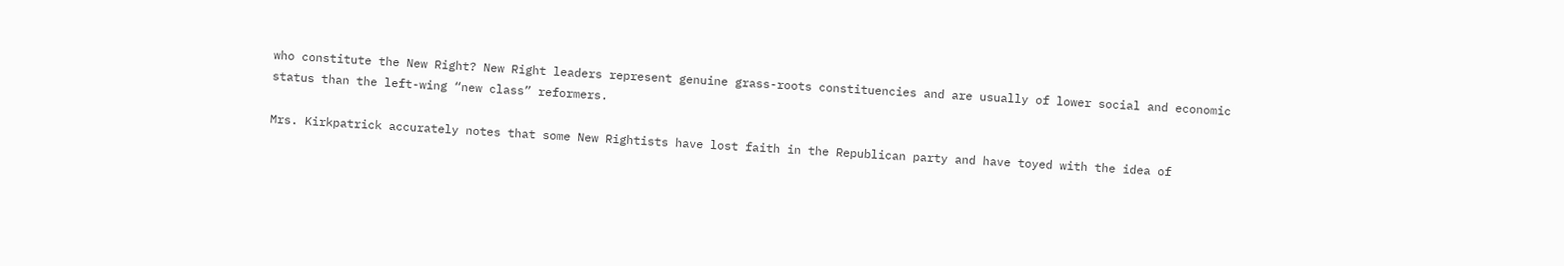who constitute the New Right? New Right leaders represent genuine grass-roots constituencies and are usually of lower social and economic status than the left-wing “new class” reformers.

Mrs. Kirkpatrick accurately notes that some New Rightists have lost faith in the Republican party and have toyed with the idea of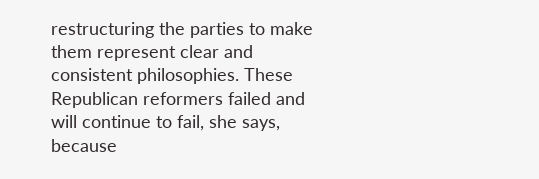restructuring the parties to make them represent clear and consistent philosophies. These Republican reformers failed and will continue to fail, she says, because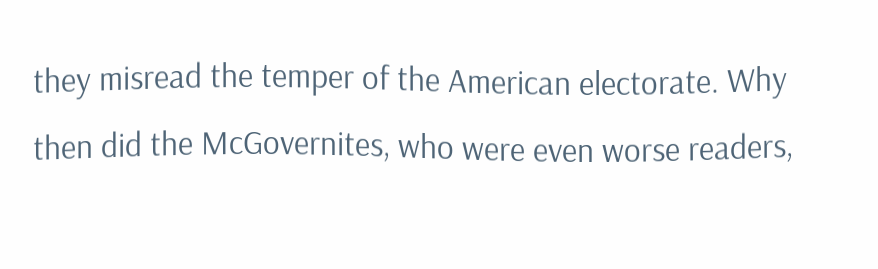they misread the temper of the American electorate. Why then did the McGovernites, who were even worse readers,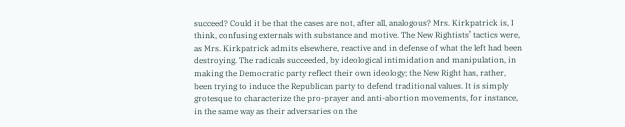succeed? Could it be that the cases are not, after all, analogous? Mrs. Kirkpatrick is, I think, confusing externals with substance and motive. The New Rightists’ tactics were, as Mrs. Kirkpatrick admits elsewhere, reactive and in defense of what the left had been destroying. The radicals succeeded, by ideological intimidation and manipulation, in making the Democratic party reflect their own ideology; the New Right has, rather, been trying to induce the Republican party to defend traditional values. It is simply grotesque to characterize the pro-prayer and anti-abortion movements, for instance, in the same way as their adversaries on the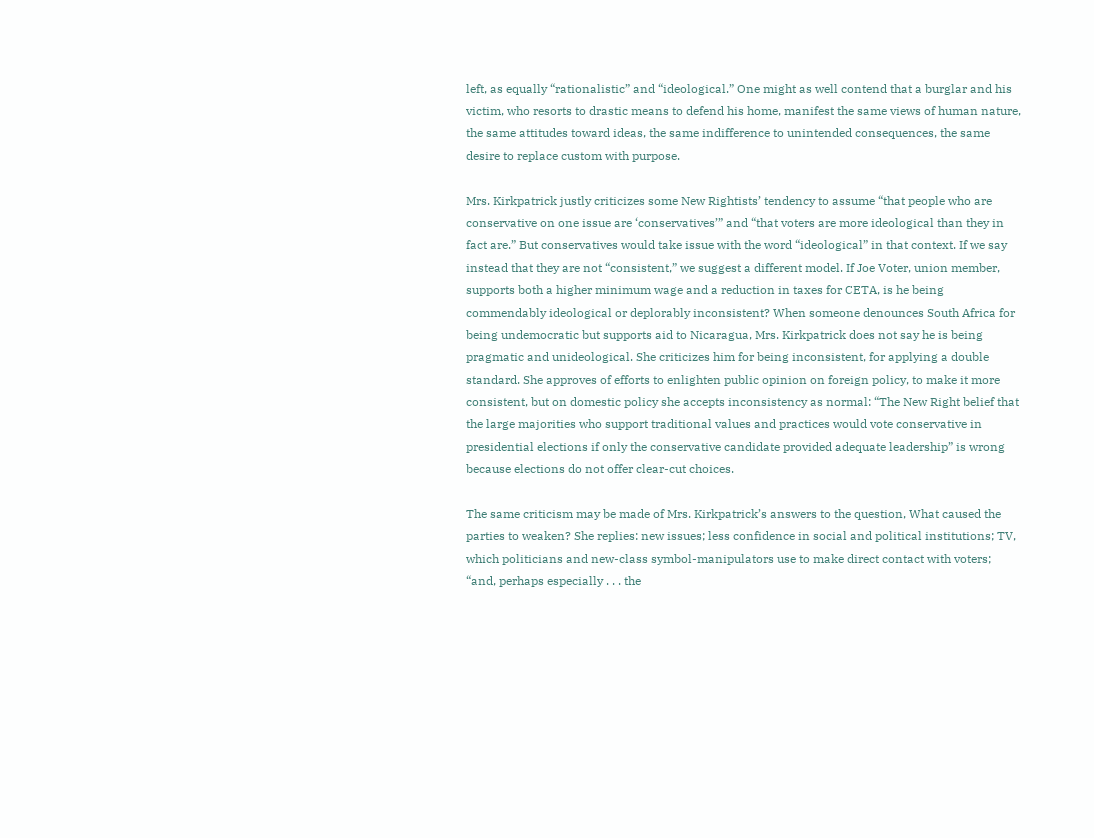left, as equally “rationalistic” and “ideological.” One might as well contend that a burglar and his victim, who resorts to drastic means to defend his home, manifest the same views of human nature, the same attitudes toward ideas, the same indifference to unintended consequences, the same desire to replace custom with purpose.

Mrs. Kirkpatrick justly criticizes some New Rightists’ tendency to assume “that people who are conservative on one issue are ‘conservatives’” and “that voters are more ideological than they in fact are.” But conservatives would take issue with the word “ideological” in that context. If we say instead that they are not “consistent,” we suggest a different model. If Joe Voter, union member, supports both a higher minimum wage and a reduction in taxes for CETA, is he being commendably ideological or deplorably inconsistent? When someone denounces South Africa for being undemocratic but supports aid to Nicaragua, Mrs. Kirkpatrick does not say he is being pragmatic and unideological. She criticizes him for being inconsistent, for applying a double standard. She approves of efforts to enlighten public opinion on foreign policy, to make it more consistent, but on domestic policy she accepts inconsistency as normal: “The New Right belief that the large majorities who support traditional values and practices would vote conservative in presidential elections if only the conservative candidate provided adequate leadership” is wrong because elections do not offer clear-cut choices.

The same criticism may be made of Mrs. Kirkpatrick’s answers to the question, What caused the parties to weaken? She replies: new issues; less confidence in social and political institutions; TV, which politicians and new-class symbol-manipulators use to make direct contact with voters; “and, perhaps especially . . . the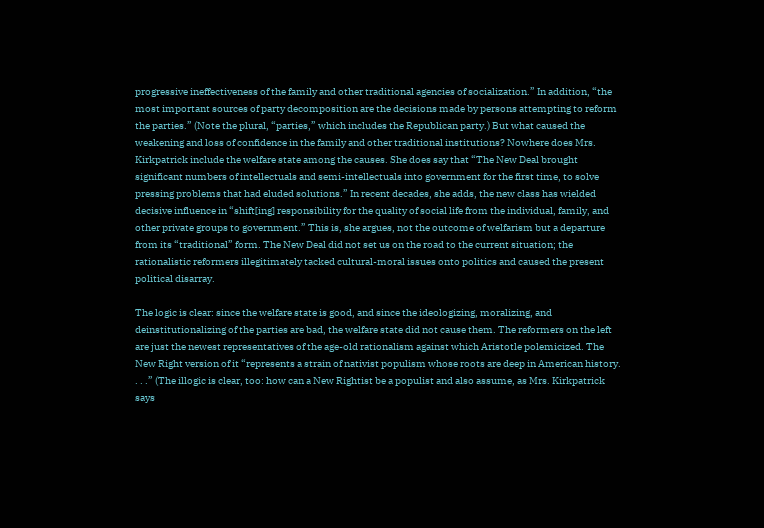progressive ineffectiveness of the family and other traditional agencies of socialization.” In addition, “the most important sources of party decomposition are the decisions made by persons attempting to reform the parties.” (Note the plural, “parties,” which includes the Republican party.) But what caused the weakening and loss of confidence in the family and other traditional institutions? Nowhere does Mrs. Kirkpatrick include the welfare state among the causes. She does say that “The New Deal brought significant numbers of intellectuals and semi-intellectuals into government for the first time, to solve pressing problems that had eluded solutions.” In recent decades, she adds, the new class has wielded decisive influence in “shift[ing] responsibility for the quality of social life from the individual, family, and other private groups to government.” This is, she argues, not the outcome of welfarism but a departure from its “traditional” form. The New Deal did not set us on the road to the current situation; the rationalistic reformers illegitimately tacked cultural-moral issues onto politics and caused the present political disarray.

The logic is clear: since the welfare state is good, and since the ideologizing, moralizing, and deinstitutionalizing of the parties are bad, the welfare state did not cause them. The reformers on the left are just the newest representatives of the age-old rationalism against which Aristotle polemicized. The New Right version of it “represents a strain of nativist populism whose roots are deep in American history. . . .” (The illogic is clear, too: how can a New Rightist be a populist and also assume, as Mrs. Kirkpatrick says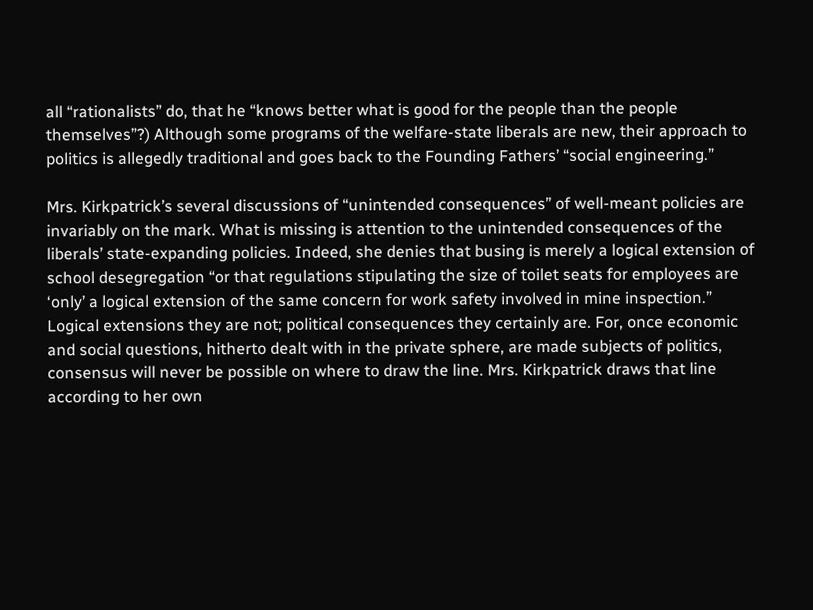all “rationalists” do, that he “knows better what is good for the people than the people themselves”?) Although some programs of the welfare-state liberals are new, their approach to politics is allegedly traditional and goes back to the Founding Fathers’ “social engineering.”

Mrs. Kirkpatrick’s several discussions of “unintended consequences” of well-meant policies are invariably on the mark. What is missing is attention to the unintended consequences of the liberals’ state-expanding policies. Indeed, she denies that busing is merely a logical extension of school desegregation “or that regulations stipulating the size of toilet seats for employees are ‘only’ a logical extension of the same concern for work safety involved in mine inspection.” Logical extensions they are not; political consequences they certainly are. For, once economic and social questions, hitherto dealt with in the private sphere, are made subjects of politics, consensus will never be possible on where to draw the line. Mrs. Kirkpatrick draws that line according to her own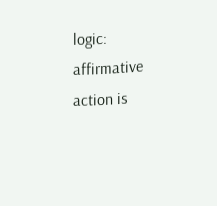logic: affirmative action is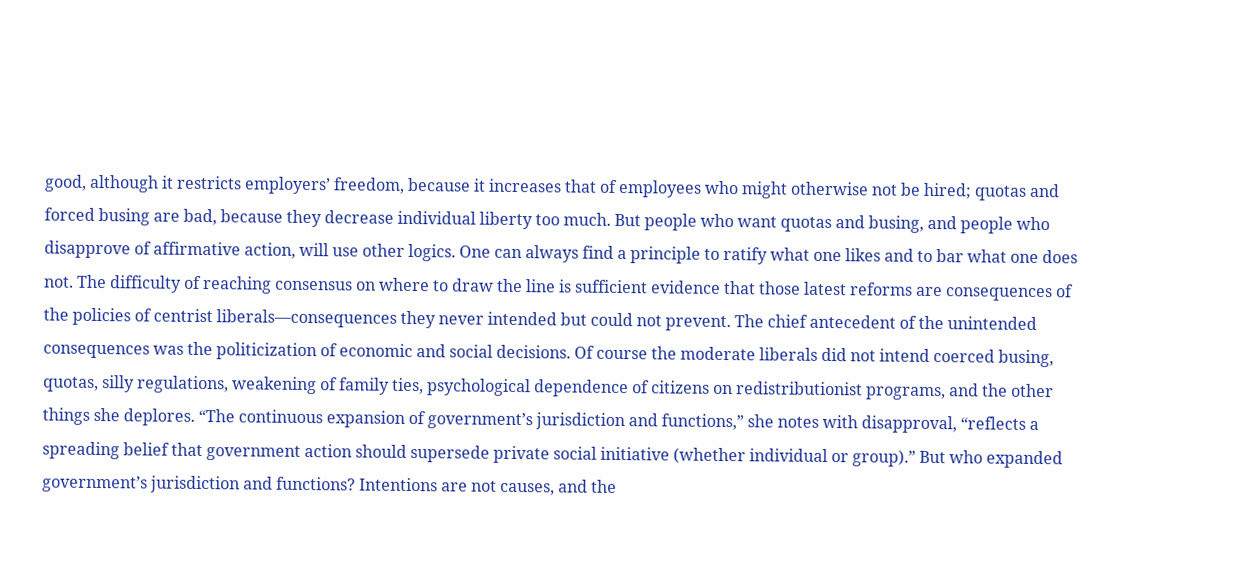good, although it restricts employers’ freedom, because it increases that of employees who might otherwise not be hired; quotas and forced busing are bad, because they decrease individual liberty too much. But people who want quotas and busing, and people who disapprove of affirmative action, will use other logics. One can always find a principle to ratify what one likes and to bar what one does not. The difficulty of reaching consensus on where to draw the line is sufficient evidence that those latest reforms are consequences of the policies of centrist liberals—consequences they never intended but could not prevent. The chief antecedent of the unintended consequences was the politicization of economic and social decisions. Of course the moderate liberals did not intend coerced busing, quotas, silly regulations, weakening of family ties, psychological dependence of citizens on redistributionist programs, and the other things she deplores. “The continuous expansion of government’s jurisdiction and functions,” she notes with disapproval, “reflects a spreading belief that government action should supersede private social initiative (whether individual or group).” But who expanded government’s jurisdiction and functions? Intentions are not causes, and the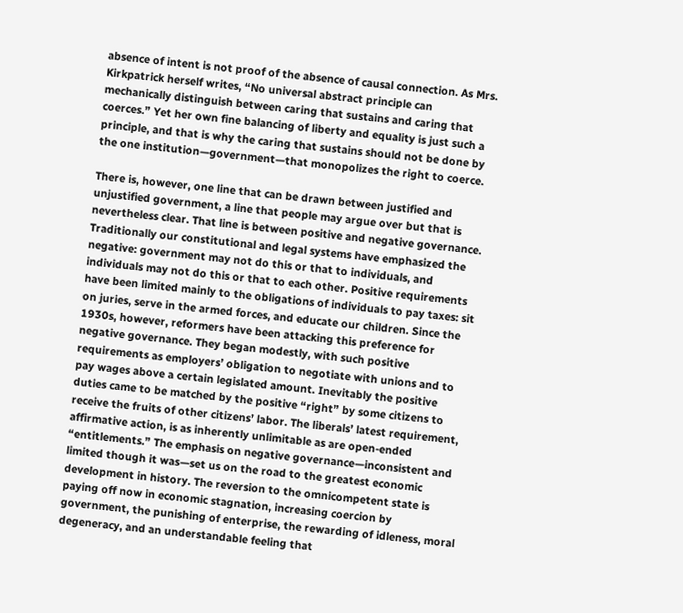absence of intent is not proof of the absence of causal connection. As Mrs. Kirkpatrick herself writes, “No universal abstract principle can mechanically distinguish between caring that sustains and caring that coerces.” Yet her own fine balancing of liberty and equality is just such a principle, and that is why the caring that sustains should not be done by the one institution—government—that monopolizes the right to coerce.

There is, however, one line that can be drawn between justified and unjustified government, a line that people may argue over but that is nevertheless clear. That line is between positive and negative governance. Traditionally our constitutional and legal systems have emphasized the negative: government may not do this or that to individuals, and individuals may not do this or that to each other. Positive requirements have been limited mainly to the obligations of individuals to pay taxes: sit on juries, serve in the armed forces, and educate our children. Since the 1930s, however, reformers have been attacking this preference for negative governance. They began modestly, with such positive requirements as employers’ obligation to negotiate with unions and to pay wages above a certain legislated amount. Inevitably the positive duties came to be matched by the positive “right” by some citizens to receive the fruits of other citizens’ labor. The liberals’ latest requirement, affirmative action, is as inherently unlimitable as are open-ended “entitlements.” The emphasis on negative governance—inconsistent and limited though it was—set us on the road to the greatest economic development in history. The reversion to the omnicompetent state is paying off now in economic stagnation, increasing coercion by government, the punishing of enterprise, the rewarding of idleness, moral degeneracy, and an understandable feeling that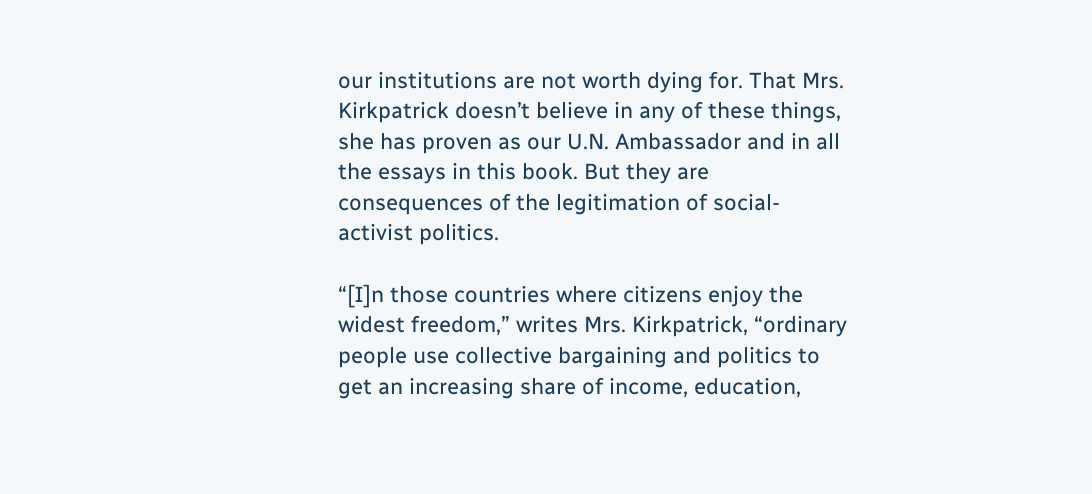our institutions are not worth dying for. That Mrs. Kirkpatrick doesn’t believe in any of these things, she has proven as our U.N. Ambassador and in all the essays in this book. But they are consequences of the legitimation of social-activist politics.

“[I]n those countries where citizens enjoy the widest freedom,” writes Mrs. Kirkpatrick, “ordinary people use collective bargaining and politics to get an increasing share of income, education,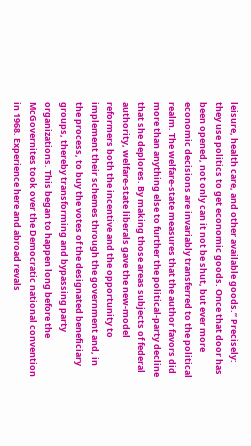leisure, health care, and other available goods.” Precisely: they use politics to get economic goods. Once that door has been opened, not only can it not be shut, but ever more economic decisions are invariably transferred to the political realm. The welfare-state measures that the author favors did more than anything else to further the political-party decline that she deplores. By making those areas subjects of federal authority, welfare-state liberals gave the new-model reformers both the incentive and the opportunity to implement their schemes through the government and, in the process, to buy the votes of the designated beneficiary groups, thereby transforming and bypassing party organizations. This began to happen long before the McGovernites took over the Democratic national convention in 1968. Experience here and abroad revals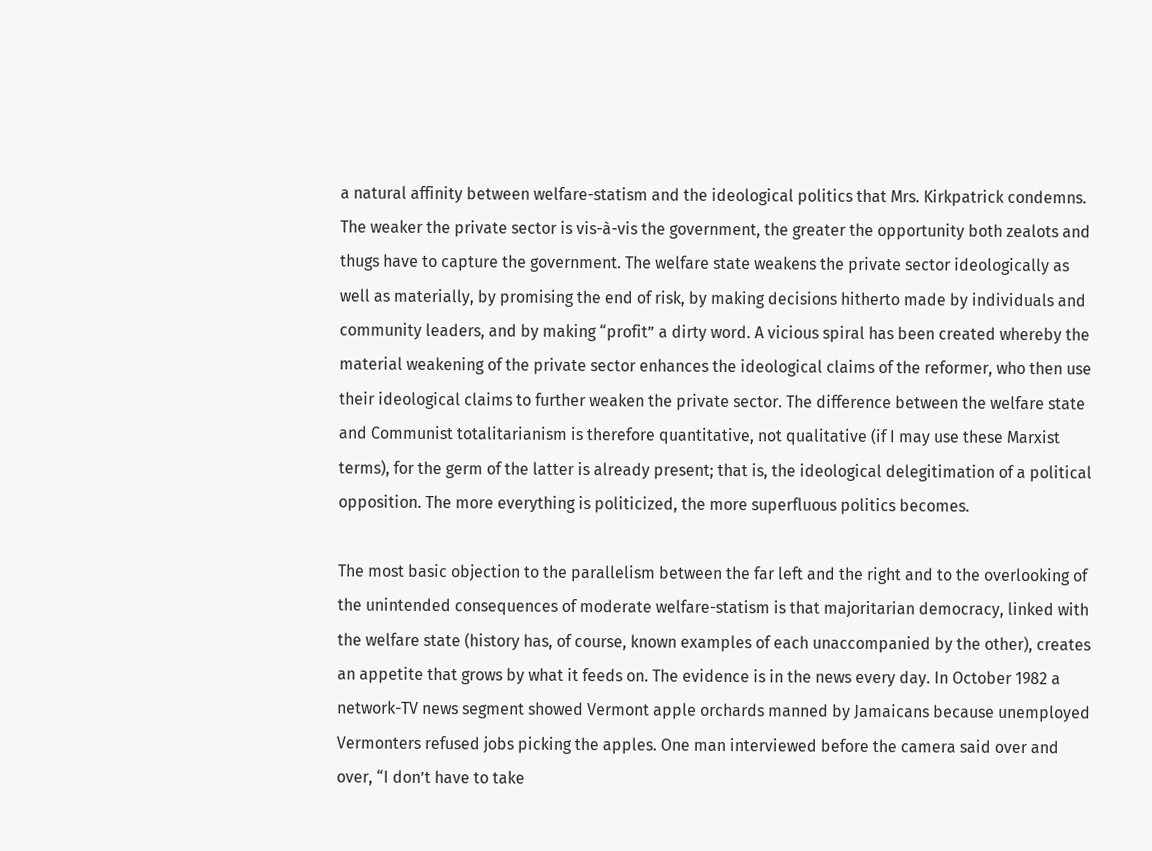a natural affinity between welfare-statism and the ideological politics that Mrs. Kirkpatrick condemns. The weaker the private sector is vis-à-vis the government, the greater the opportunity both zealots and thugs have to capture the government. The welfare state weakens the private sector ideologically as well as materially, by promising the end of risk, by making decisions hitherto made by individuals and community leaders, and by making “profit” a dirty word. A vicious spiral has been created whereby the material weakening of the private sector enhances the ideological claims of the reformer, who then use their ideological claims to further weaken the private sector. The difference between the welfare state and Communist totalitarianism is therefore quantitative, not qualitative (if I may use these Marxist terms), for the germ of the latter is already present; that is, the ideological delegitimation of a political opposition. The more everything is politicized, the more superfluous politics becomes.

The most basic objection to the parallelism between the far left and the right and to the overlooking of the unintended consequences of moderate welfare-statism is that majoritarian democracy, linked with the welfare state (history has, of course, known examples of each unaccompanied by the other), creates an appetite that grows by what it feeds on. The evidence is in the news every day. In October 1982 a network-TV news segment showed Vermont apple orchards manned by Jamaicans because unemployed Vermonters refused jobs picking the apples. One man interviewed before the camera said over and over, “I don’t have to take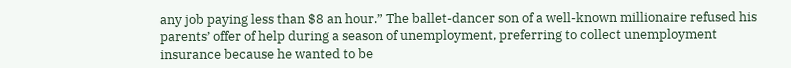any job paying less than $8 an hour.” The ballet-dancer son of a well-known millionaire refused his parents’ offer of help during a season of unemployment, preferring to collect unemployment insurance because he wanted to be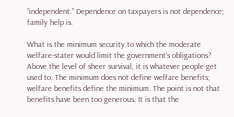“independent.” Dependence on taxpayers is not dependence; family help is.

What is the minimum security to which the moderate welfare-stater would limit the government’s obligations? Above the level of sheer survival, it is whatever people get used to. The minimum does not define welfare benefits; welfare benefits define the minimum. The point is not that benefits have been too generous. It is that the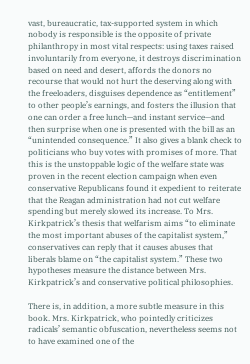vast, bureaucratic, tax-supported system in which nobody is responsible is the opposite of private philanthropy in most vital respects: using taxes raised involuntarily from everyone, it destroys discrimination based on need and desert, affords the donors no recourse that would not hurt the deserving along with the freeloaders, disguises dependence as “entitlement” to other people’s earnings, and fosters the illusion that one can order a free lunch—and instant service—and then surprise when one is presented with the bill as an “unintended consequence.” It also gives a blank check to politicians who buy votes with promises of more. That this is the unstoppable logic of the welfare state was proven in the recent election campaign when even conservative Republicans found it expedient to reiterate that the Reagan administration had not cut welfare spending but merely slowed its increase. To Mrs. Kirkpatrick’s thesis that welfarism aims “to eliminate the most important abuses of the capitalist system,” conservatives can reply that it causes abuses that liberals blame on “the capitalist system.” These two hypotheses measure the distance between Mrs. Kirkpatrick’s and conservative political philosophies.

There is, in addition, a more subtle measure in this book. Mrs. Kirkpatrick, who pointedly criticizes radicals’ semantic obfuscation, nevertheless seems not to have examined one of the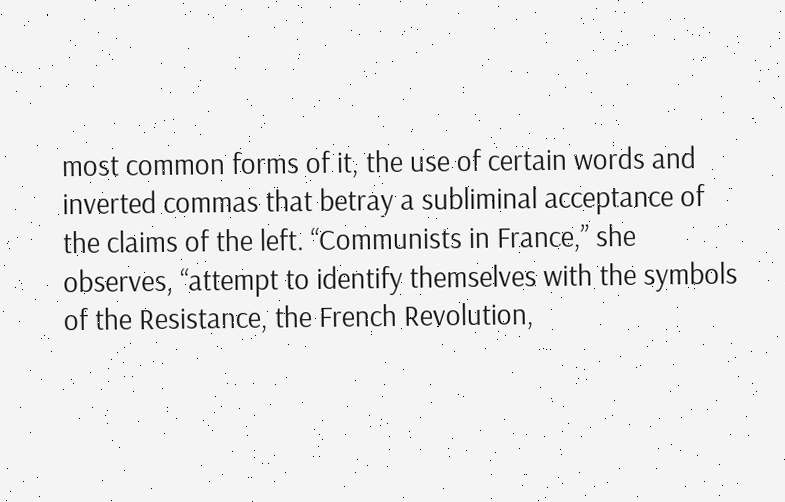most common forms of it, the use of certain words and inverted commas that betray a subliminal acceptance of the claims of the left. “Communists in France,” she observes, “attempt to identify themselves with the symbols of the Resistance, the French Revolution,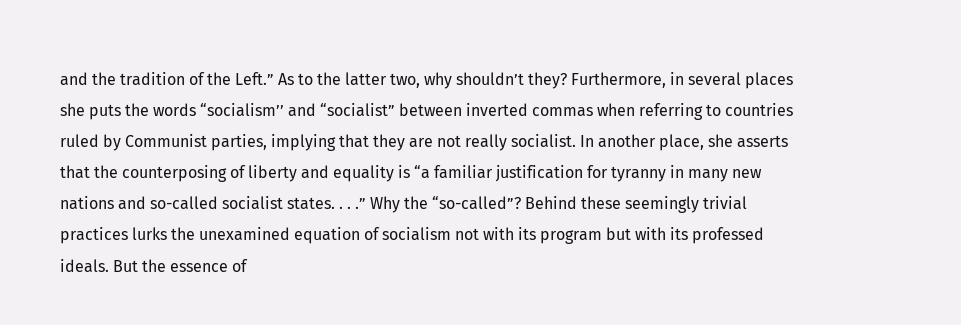and the tradition of the Left.” As to the latter two, why shouldn’t they? Furthermore, in several places she puts the words “socialism’’ and “socialist” between inverted commas when referring to countries ruled by Communist parties, implying that they are not really socialist. In another place, she asserts that the counterposing of liberty and equality is “a familiar justification for tyranny in many new nations and so-called socialist states. . . .” Why the “so-called”? Behind these seemingly trivial practices lurks the unexamined equation of socialism not with its program but with its professed ideals. But the essence of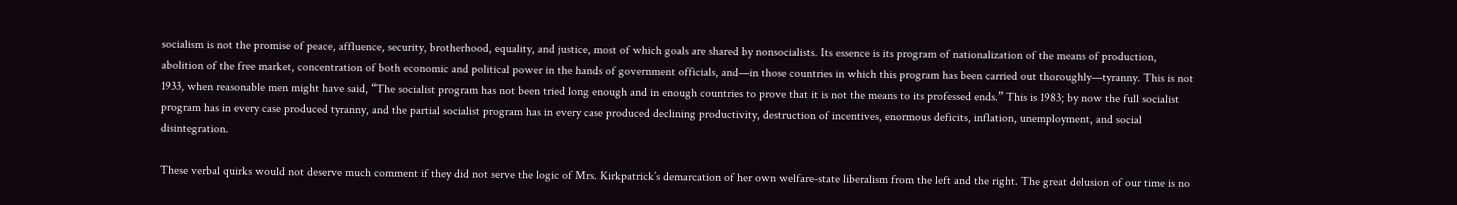socialism is not the promise of peace, affluence, security, brotherhood, equality, and justice, most of which goals are shared by nonsocialists. Its essence is its program of nationalization of the means of production, abolition of the free market, concentration of both economic and political power in the hands of government officials, and—in those countries in which this program has been carried out thoroughly—tyranny. This is not 1933, when reasonable men might have said, “The socialist program has not been tried long enough and in enough countries to prove that it is not the means to its professed ends.” This is 1983; by now the full socialist program has in every case produced tyranny, and the partial socialist program has in every case produced declining productivity, destruction of incentives, enormous deficits, inflation, unemployment, and social disintegration.

These verbal quirks would not deserve much comment if they did not serve the logic of Mrs. Kirkpatrick’s demarcation of her own welfare-state liberalism from the left and the right. The great delusion of our time is no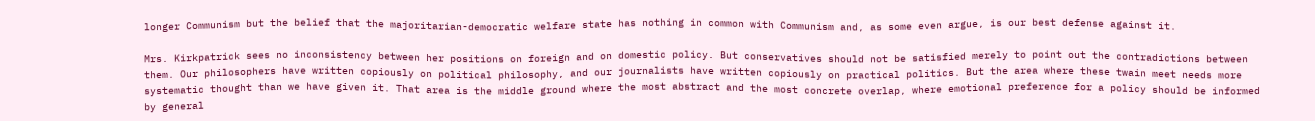longer Communism but the belief that the majoritarian-democratic welfare state has nothing in common with Communism and, as some even argue, is our best defense against it.

Mrs. Kirkpatrick sees no inconsistency between her positions on foreign and on domestic policy. But conservatives should not be satisfied merely to point out the contradictions between them. Our philosophers have written copiously on political philosophy, and our journalists have written copiously on practical politics. But the area where these twain meet needs more systematic thought than we have given it. That area is the middle ground where the most abstract and the most concrete overlap, where emotional preference for a policy should be informed by general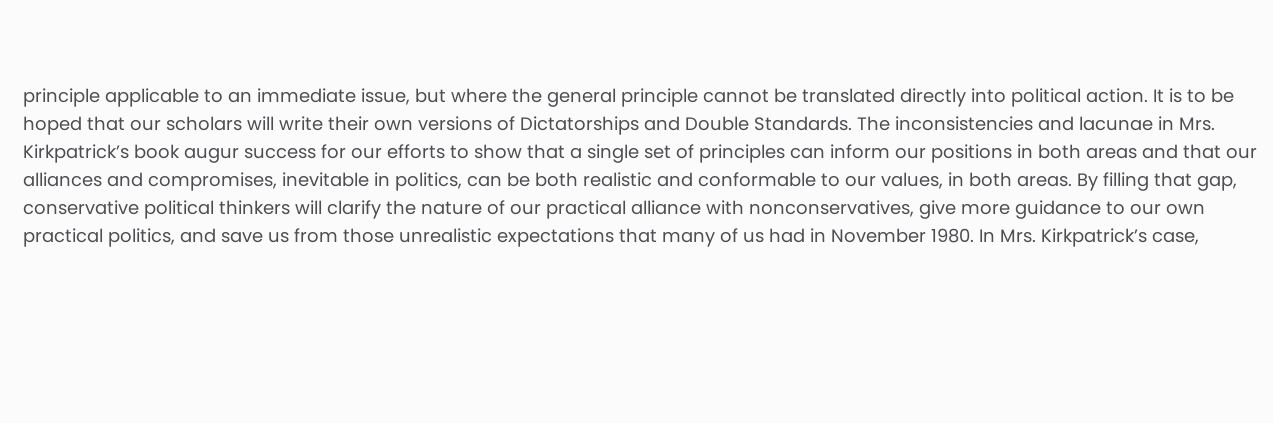principle applicable to an immediate issue, but where the general principle cannot be translated directly into political action. It is to be hoped that our scholars will write their own versions of Dictatorships and Double Standards. The inconsistencies and lacunae in Mrs. Kirkpatrick’s book augur success for our efforts to show that a single set of principles can inform our positions in both areas and that our alliances and compromises, inevitable in politics, can be both realistic and conformable to our values, in both areas. By filling that gap, conservative political thinkers will clarify the nature of our practical alliance with nonconservatives, give more guidance to our own practical politics, and save us from those unrealistic expectations that many of us had in November 1980. In Mrs. Kirkpatrick’s case,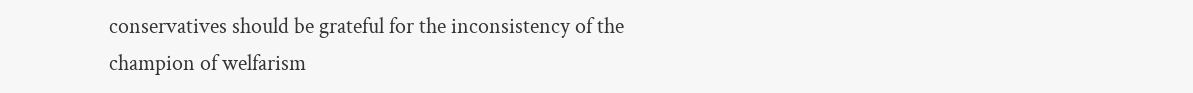conservatives should be grateful for the inconsistency of the champion of welfarism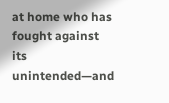at home who has fought against its unintended—and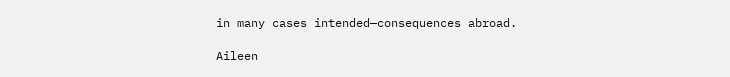in many cases intended—consequences abroad.

Aileen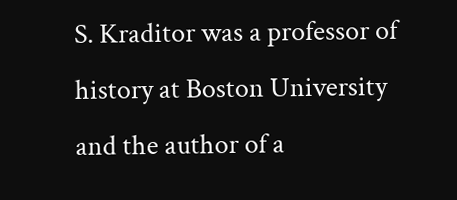S. Kraditor was a professor of history at Boston University and the author of a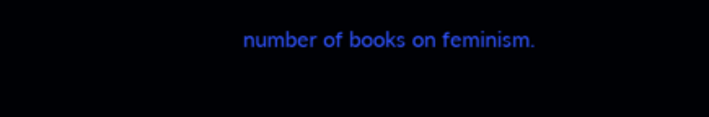number of books on feminism.